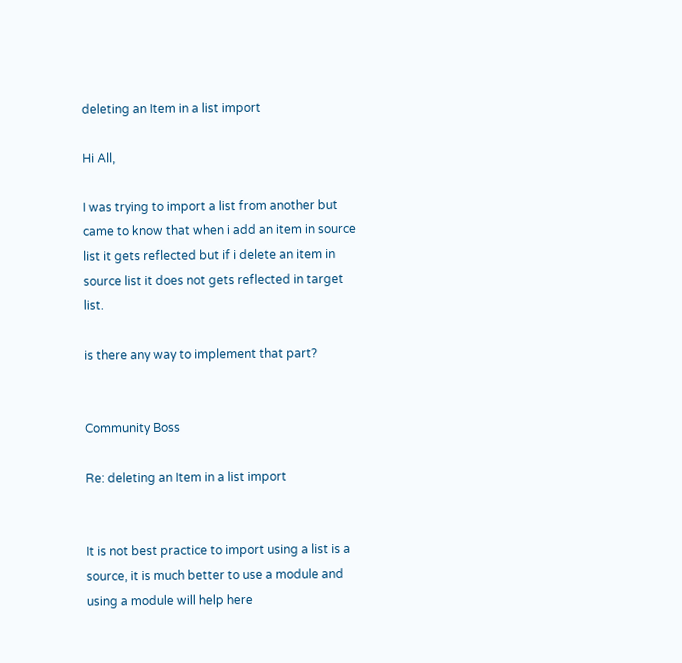deleting an Item in a list import

Hi All,

I was trying to import a list from another but came to know that when i add an item in source list it gets reflected but if i delete an item in source list it does not gets reflected in target list.

is there any way to implement that part?


Community Boss

Re: deleting an Item in a list import


It is not best practice to import using a list is a source, it is much better to use a module and using a module will help here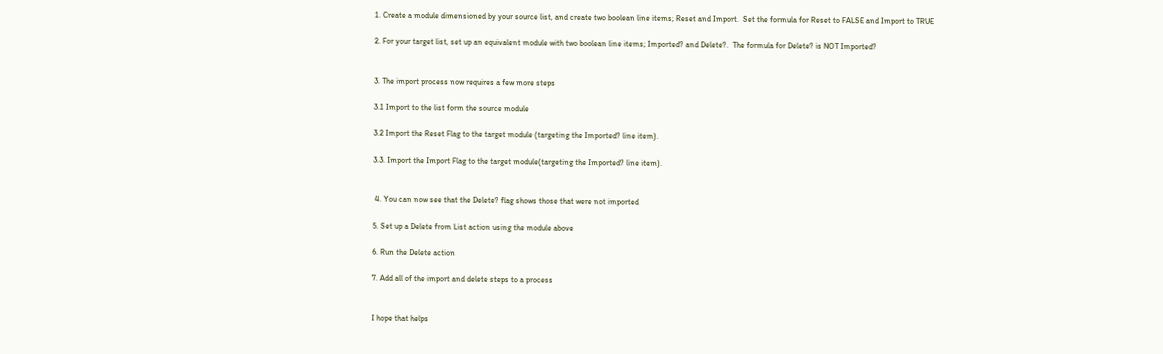1. Create a module dimensioned by your source list, and create two boolean line items; Reset and Import.  Set the formula for Reset to FALSE and Import to TRUE

2. For your target list, set up an equivalent module with two boolean line items; Imported? and Delete?.  The formula for Delete? is NOT Imported?


3. The import process now requires a few more steps

3.1 Import to the list form the source module

3.2 Import the Reset Flag to the target module (targeting the Imported? line item).

3.3. Import the Import Flag to the target module(targeting the Imported? line item).


 4. You can now see that the Delete? flag shows those that were not imported

5. Set up a Delete from List action using the module above

6. Run the Delete action

7. Add all of the import and delete steps to a process


I hope that helps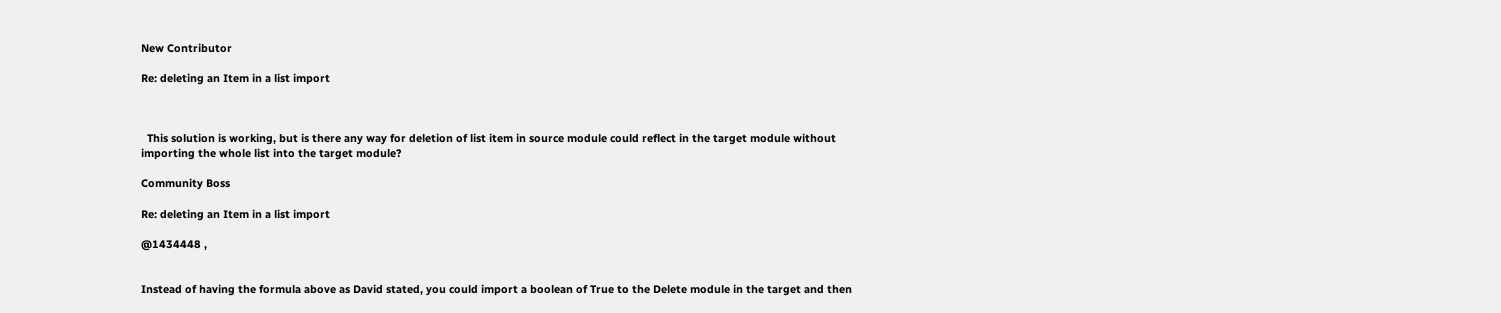New Contributor

Re: deleting an Item in a list import



  This solution is working, but is there any way for deletion of list item in source module could reflect in the target module without importing the whole list into the target module?

Community Boss

Re: deleting an Item in a list import

@1434448 ,


Instead of having the formula above as David stated, you could import a boolean of True to the Delete module in the target and then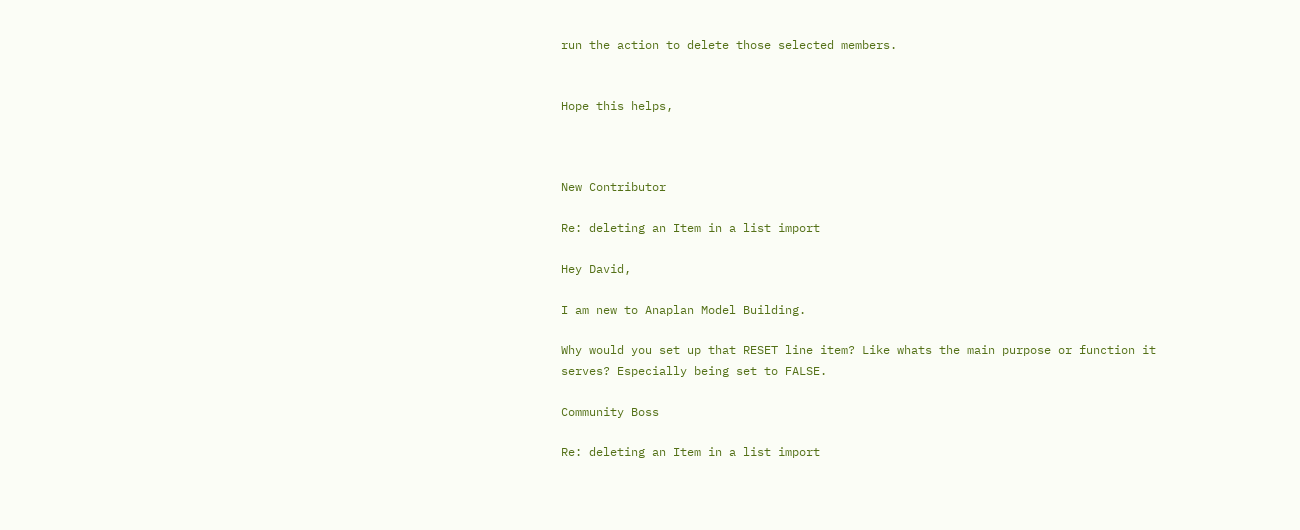run the action to delete those selected members.


Hope this helps,



New Contributor

Re: deleting an Item in a list import

Hey David,

I am new to Anaplan Model Building.

Why would you set up that RESET line item? Like whats the main purpose or function it serves? Especially being set to FALSE.

Community Boss

Re: deleting an Item in a list import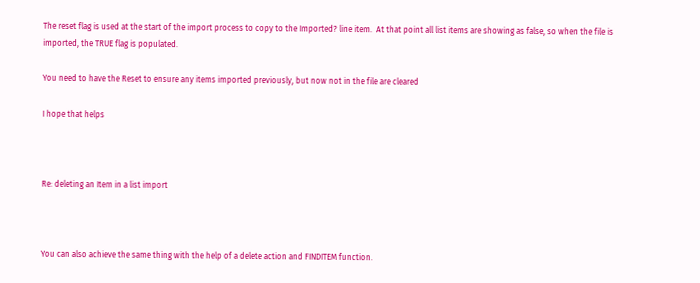The reset flag is used at the start of the import process to copy to the Imported? line item.  At that point all list items are showing as false, so when the file is imported, the TRUE flag is populated.

You need to have the Reset to ensure any items imported previously, but now not in the file are cleared

I hope that helps



Re: deleting an Item in a list import



You can also achieve the same thing with the help of a delete action and FINDITEM function.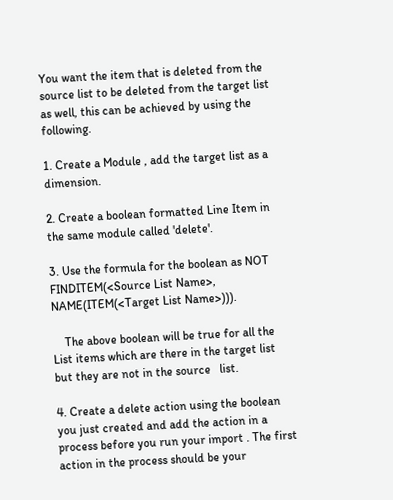You want the item that is deleted from the source list to be deleted from the target list as well, this can be achieved by using the following.

1. Create a Module , add the target list as a dimension.

2. Create a boolean formatted Line Item in the same module called 'delete'.

3. Use the formula for the boolean as NOT FINDITEM(<Source List Name>, NAME(ITEM(<Target List Name>))).

    The above boolean will be true for all the List items which are there in the target list but they are not in the source   list.

4. Create a delete action using the boolean you just created and add the action in a process before you run your import . The first action in the process should be your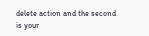delete action and the second is your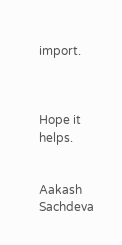import.



Hope it helps.


Aakash Sachdeva